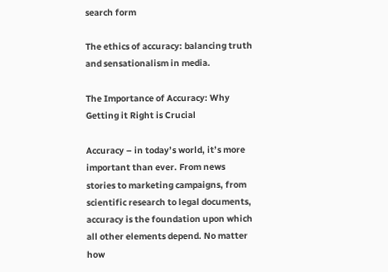search form

The ethics of accuracy: balancing truth and sensationalism in media.

The Importance of Accuracy: Why Getting it Right is Crucial

Accuracy – in today’s world, it’s more important than ever. From news stories to marketing campaigns, from scientific research to legal documents, accuracy is the foundation upon which all other elements depend. No matter how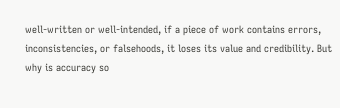well-written or well-intended, if a piece of work contains errors, inconsistencies, or falsehoods, it loses its value and credibility. But why is accuracy so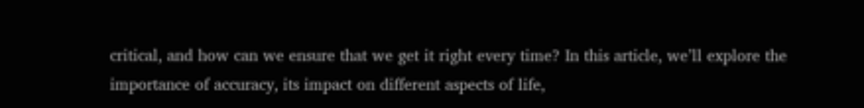critical, and how can we ensure that we get it right every time? In this article, we’ll explore the importance of accuracy, its impact on different aspects of life,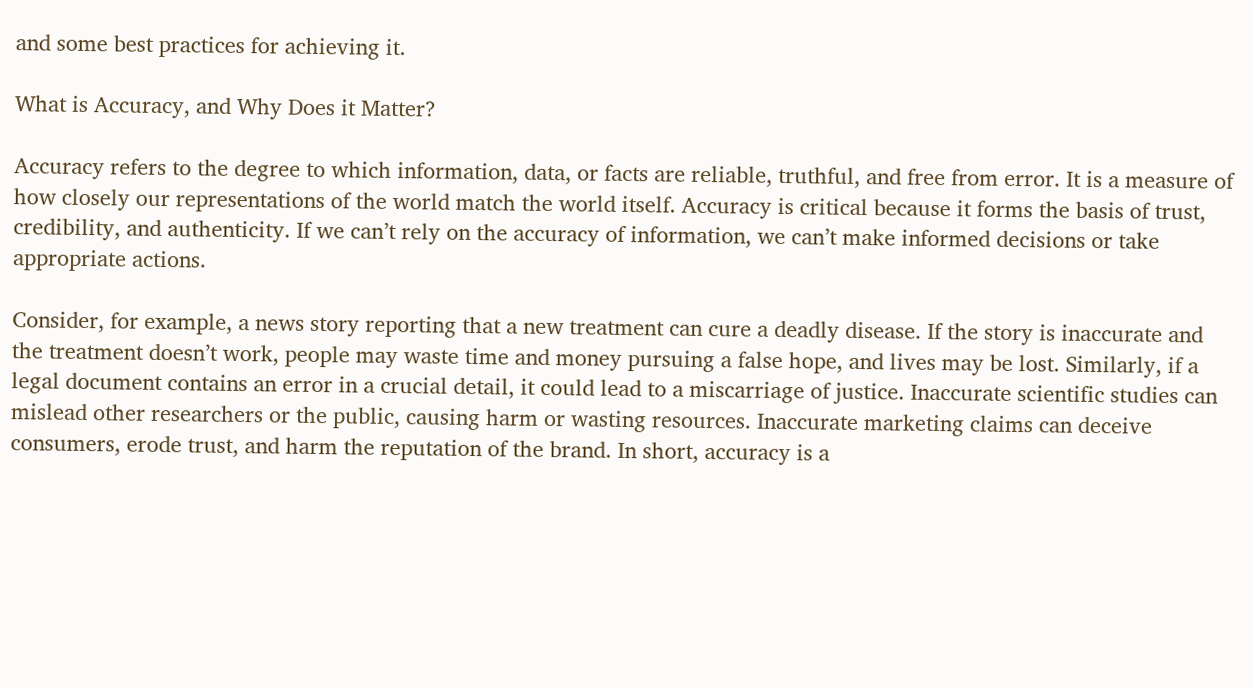and some best practices for achieving it.

What is Accuracy, and Why Does it Matter?

Accuracy refers to the degree to which information, data, or facts are reliable, truthful, and free from error. It is a measure of how closely our representations of the world match the world itself. Accuracy is critical because it forms the basis of trust, credibility, and authenticity. If we can’t rely on the accuracy of information, we can’t make informed decisions or take appropriate actions.

Consider, for example, a news story reporting that a new treatment can cure a deadly disease. If the story is inaccurate and the treatment doesn’t work, people may waste time and money pursuing a false hope, and lives may be lost. Similarly, if a legal document contains an error in a crucial detail, it could lead to a miscarriage of justice. Inaccurate scientific studies can mislead other researchers or the public, causing harm or wasting resources. Inaccurate marketing claims can deceive consumers, erode trust, and harm the reputation of the brand. In short, accuracy is a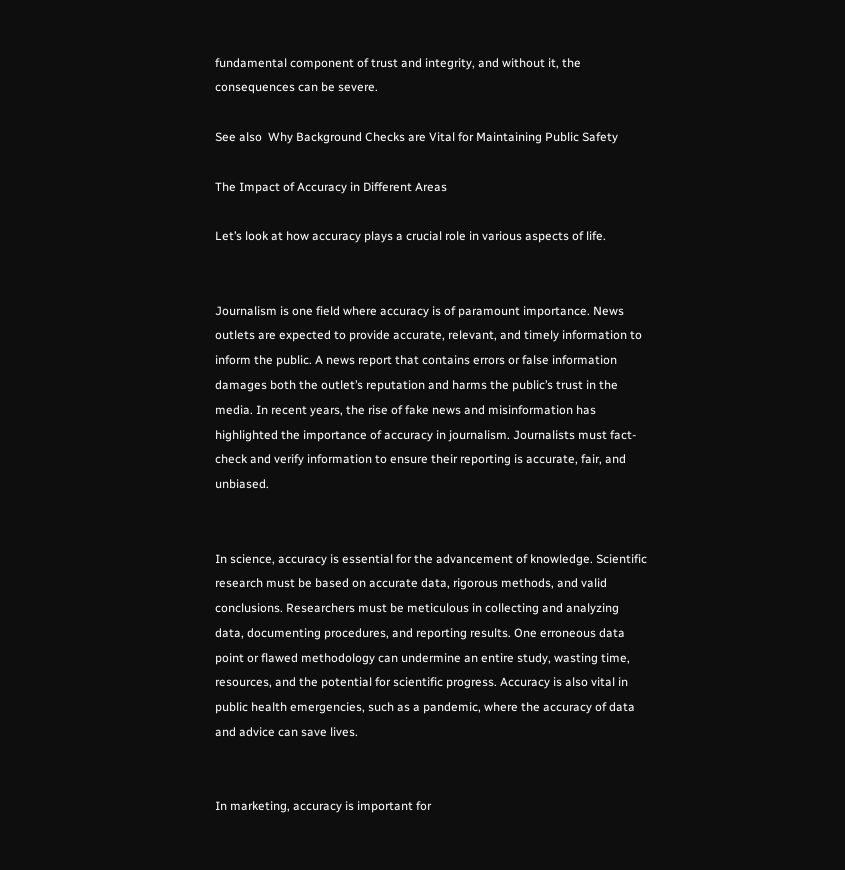fundamental component of trust and integrity, and without it, the consequences can be severe.

See also  Why Background Checks are Vital for Maintaining Public Safety

The Impact of Accuracy in Different Areas

Let’s look at how accuracy plays a crucial role in various aspects of life.


Journalism is one field where accuracy is of paramount importance. News outlets are expected to provide accurate, relevant, and timely information to inform the public. A news report that contains errors or false information damages both the outlet’s reputation and harms the public’s trust in the media. In recent years, the rise of fake news and misinformation has highlighted the importance of accuracy in journalism. Journalists must fact-check and verify information to ensure their reporting is accurate, fair, and unbiased.


In science, accuracy is essential for the advancement of knowledge. Scientific research must be based on accurate data, rigorous methods, and valid conclusions. Researchers must be meticulous in collecting and analyzing data, documenting procedures, and reporting results. One erroneous data point or flawed methodology can undermine an entire study, wasting time, resources, and the potential for scientific progress. Accuracy is also vital in public health emergencies, such as a pandemic, where the accuracy of data and advice can save lives.


In marketing, accuracy is important for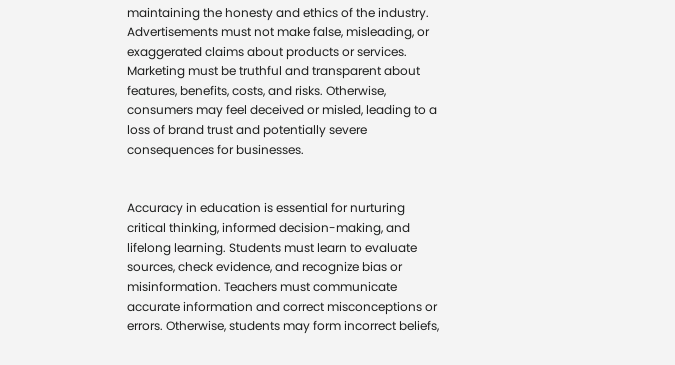maintaining the honesty and ethics of the industry. Advertisements must not make false, misleading, or exaggerated claims about products or services. Marketing must be truthful and transparent about features, benefits, costs, and risks. Otherwise, consumers may feel deceived or misled, leading to a loss of brand trust and potentially severe consequences for businesses.


Accuracy in education is essential for nurturing critical thinking, informed decision-making, and lifelong learning. Students must learn to evaluate sources, check evidence, and recognize bias or misinformation. Teachers must communicate accurate information and correct misconceptions or errors. Otherwise, students may form incorrect beliefs,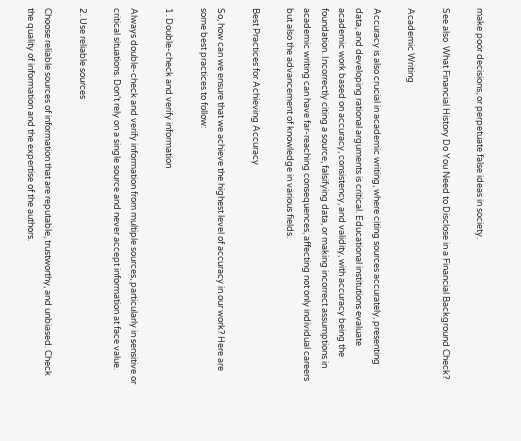make poor decisions, or perpetuate false ideas in society.

See also  What Financial History Do You Need to Disclose in a Financial Background Check?

Academic Writing

Accuracy is also crucial in academic writing, where citing sources accurately, presenting data, and developing rational arguments is critical. Educational institutions evaluate academic work based on accuracy, consistency, and validity, with accuracy being the foundation. Incorrectly citing a source, falsifying data, or making incorrect assumptions in academic writing can have far-reaching consequences, affecting not only individual careers but also the advancement of knowledge in various fields.

Best Practices for Achieving Accuracy

So, how can we ensure that we achieve the highest level of accuracy in our work? Here are some best practices to follow:

1. Double-check and verify information

Always double-check and verify information from multiple sources, particularly in sensitive or critical situations. Don’t rely on a single source and never accept information at face value.

2. Use reliable sources

Choose reliable sources of information that are reputable, trustworthy, and unbiased. Check the quality of information and the expertise of the authors.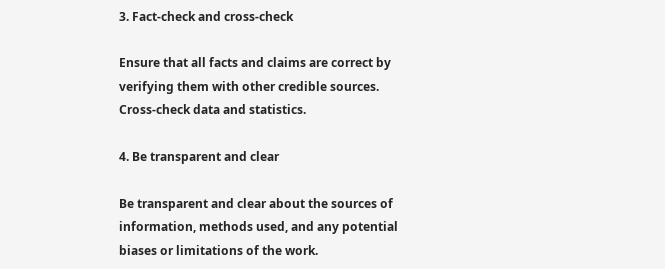3. Fact-check and cross-check

Ensure that all facts and claims are correct by verifying them with other credible sources. Cross-check data and statistics.

4. Be transparent and clear

Be transparent and clear about the sources of information, methods used, and any potential biases or limitations of the work.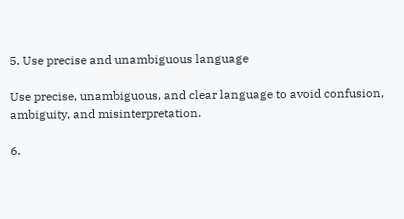5. Use precise and unambiguous language

Use precise, unambiguous, and clear language to avoid confusion, ambiguity, and misinterpretation.

6.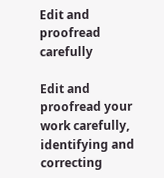Edit and proofread carefully

Edit and proofread your work carefully, identifying and correcting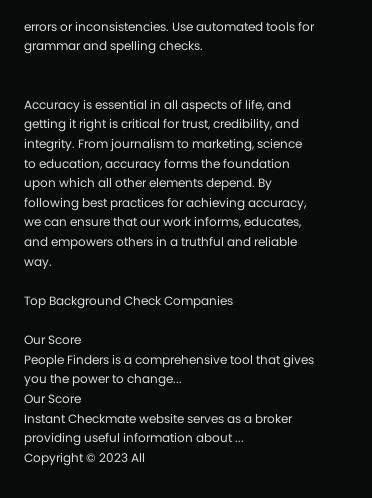errors or inconsistencies. Use automated tools for grammar and spelling checks.


Accuracy is essential in all aspects of life, and getting it right is critical for trust, credibility, and integrity. From journalism to marketing, science to education, accuracy forms the foundation upon which all other elements depend. By following best practices for achieving accuracy, we can ensure that our work informs, educates, and empowers others in a truthful and reliable way.

Top Background Check Companies

Our Score
People Finders is a comprehensive tool that gives you the power to change...
Our Score
Instant Checkmate website serves as a broker providing useful information about ...
Copyright © 2023 All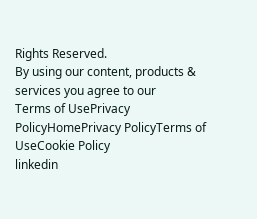Rights Reserved.
By using our content, products & services you agree to our
Terms of UsePrivacy PolicyHomePrivacy PolicyTerms of UseCookie Policy
linkedin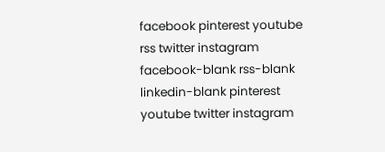facebook pinterest youtube rss twitter instagram facebook-blank rss-blank linkedin-blank pinterest youtube twitter instagram